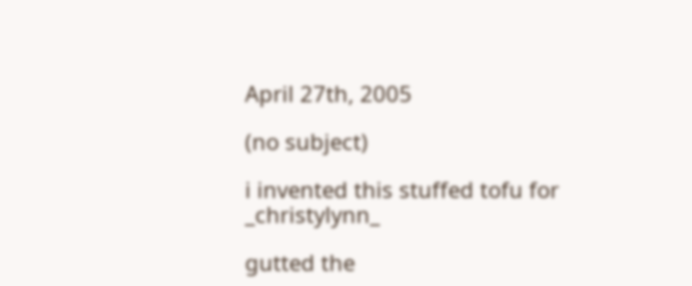April 27th, 2005

(no subject)

i invented this stuffed tofu for _christylynn_

gutted the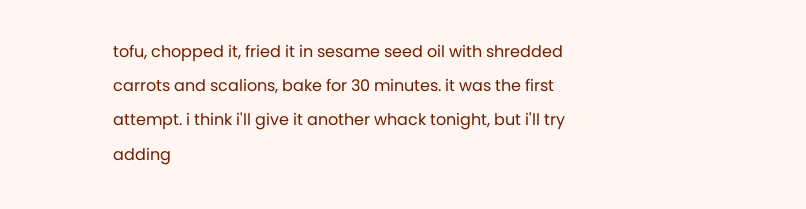tofu, chopped it, fried it in sesame seed oil with shredded carrots and scalions, bake for 30 minutes. it was the first attempt. i think i'll give it another whack tonight, but i'll try adding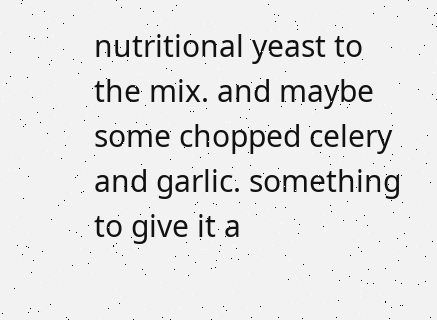nutritional yeast to the mix. and maybe some chopped celery and garlic. something to give it a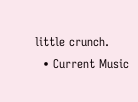little crunch.
  • Current Music